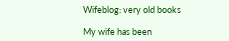Wifeblog: very old books

My wife has been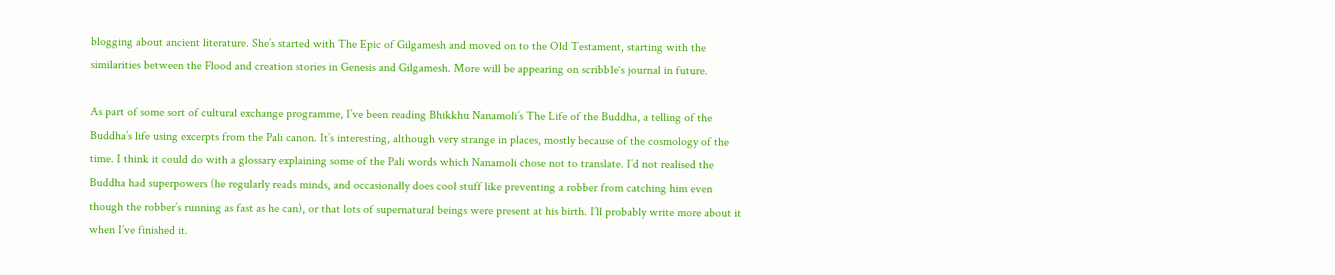blogging about ancient literature. She’s started with The Epic of Gilgamesh and moved on to the Old Testament, starting with the similarities between the Flood and creation stories in Genesis and Gilgamesh. More will be appearing on scribb1e‘s journal in future.

As part of some sort of cultural exchange programme, I’ve been reading Bhikkhu Nanamoli’s The Life of the Buddha, a telling of the Buddha’s life using excerpts from the Pali canon. It’s interesting, although very strange in places, mostly because of the cosmology of the time. I think it could do with a glossary explaining some of the Pali words which Nanamoli chose not to translate. I’d not realised the Buddha had superpowers (he regularly reads minds, and occasionally does cool stuff like preventing a robber from catching him even though the robber’s running as fast as he can), or that lots of supernatural beings were present at his birth. I’ll probably write more about it when I’ve finished it.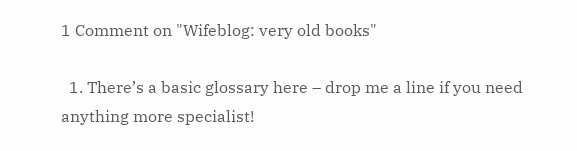1 Comment on "Wifeblog: very old books"

  1. There’s a basic glossary here – drop me a line if you need anything more specialist!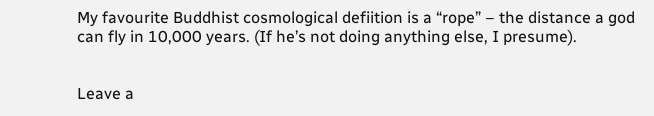My favourite Buddhist cosmological defiition is a “rope” – the distance a god can fly in 10,000 years. (If he’s not doing anything else, I presume).


Leave a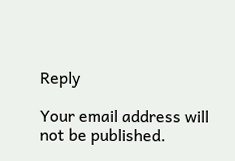Reply

Your email address will not be published.